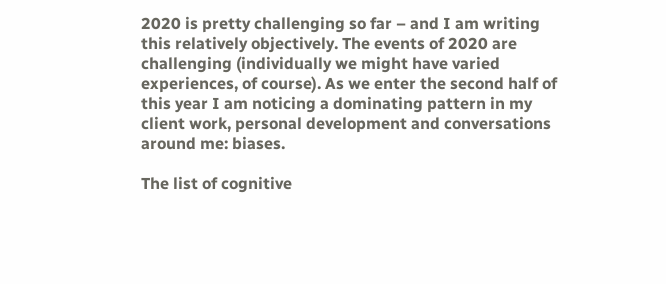2020 is pretty challenging so far – and I am writing this relatively objectively. The events of 2020 are challenging (individually we might have varied experiences, of course). As we enter the second half of this year I am noticing a dominating pattern in my client work, personal development and conversations around me: biases.

The list of cognitive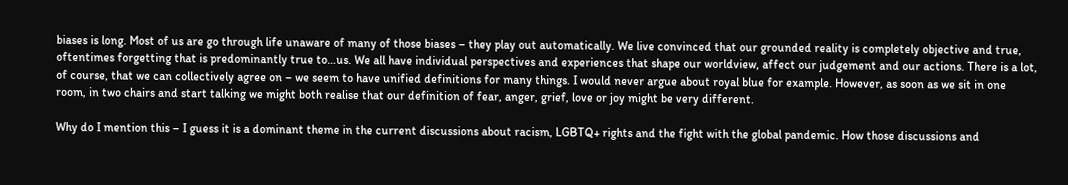biases is long. Most of us are go through life unaware of many of those biases – they play out automatically. We live convinced that our grounded reality is completely objective and true, oftentimes forgetting that is predominantly true to…us. We all have individual perspectives and experiences that shape our worldview, affect our judgement and our actions. There is a lot, of course, that we can collectively agree on – we seem to have unified definitions for many things. I would never argue about royal blue for example. However, as soon as we sit in one room, in two chairs and start talking we might both realise that our definition of fear, anger, grief, love or joy might be very different.

Why do I mention this – I guess it is a dominant theme in the current discussions about racism, LGBTQ+ rights and the fight with the global pandemic. How those discussions and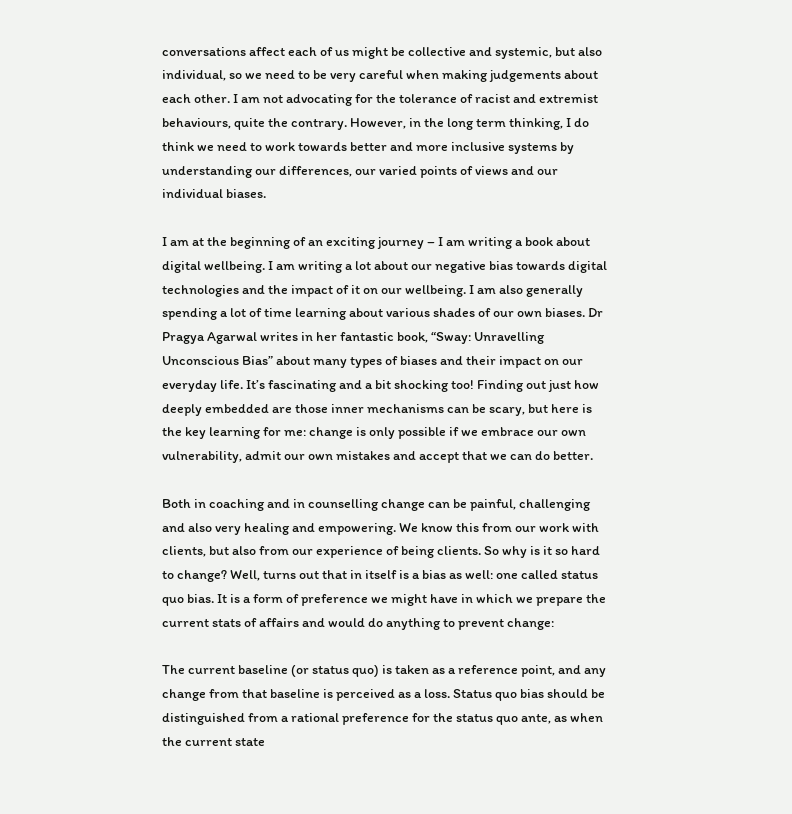conversations affect each of us might be collective and systemic, but also individual, so we need to be very careful when making judgements about each other. I am not advocating for the tolerance of racist and extremist behaviours, quite the contrary. However, in the long term thinking, I do think we need to work towards better and more inclusive systems by understanding our differences, our varied points of views and our individual biases.

I am at the beginning of an exciting journey – I am writing a book about digital wellbeing. I am writing a lot about our negative bias towards digital technologies and the impact of it on our wellbeing. I am also generally spending a lot of time learning about various shades of our own biases. Dr Pragya Agarwal writes in her fantastic book, “Sway: Unravelling Unconscious Bias” about many types of biases and their impact on our everyday life. It’s fascinating and a bit shocking too! Finding out just how deeply embedded are those inner mechanisms can be scary, but here is the key learning for me: change is only possible if we embrace our own vulnerability, admit our own mistakes and accept that we can do better.

Both in coaching and in counselling change can be painful, challenging and also very healing and empowering. We know this from our work with clients, but also from our experience of being clients. So why is it so hard to change? Well, turns out that in itself is a bias as well: one called status quo bias. It is a form of preference we might have in which we prepare the current stats of affairs and would do anything to prevent change:

The current baseline (or status quo) is taken as a reference point, and any change from that baseline is perceived as a loss. Status quo bias should be distinguished from a rational preference for the status quo ante, as when the current state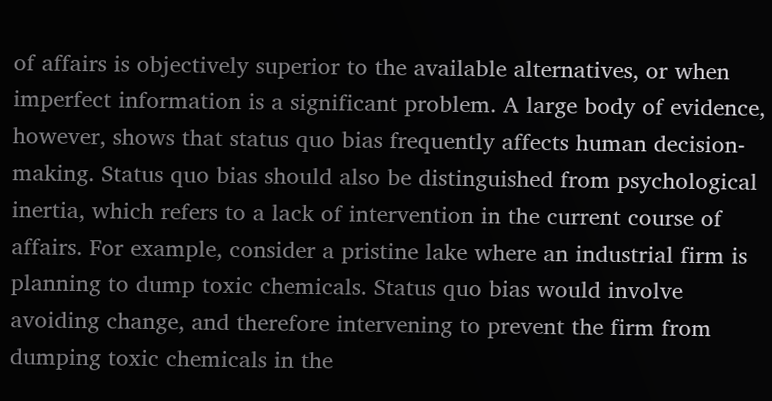of affairs is objectively superior to the available alternatives, or when imperfect information is a significant problem. A large body of evidence, however, shows that status quo bias frequently affects human decision-making. Status quo bias should also be distinguished from psychological inertia, which refers to a lack of intervention in the current course of affairs. For example, consider a pristine lake where an industrial firm is planning to dump toxic chemicals. Status quo bias would involve avoiding change, and therefore intervening to prevent the firm from dumping toxic chemicals in the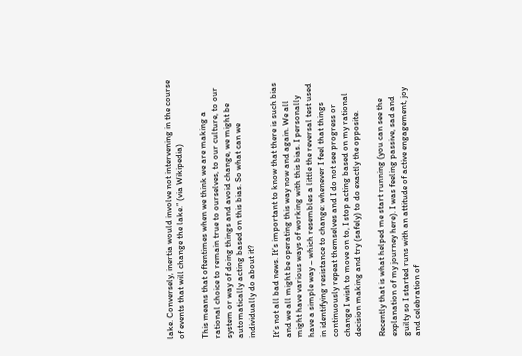lake. Conversely, inertia would involve not intervening in the course of events that will change the lake.” (via Wikipedia)

This means that oftentimes when we think we are making a rational choice to remain true to ourselves, to our culture, to our system or way of doing things and avoid change, we might be automatically acting based on this bias. So what can we individually do about it?

It’s not all bad news. It’s important to know that there is such bias and we all might be operating this way now and again. We all might have various ways of working with this bias. I personally have a simple way – which resembles a little the reversal test used in identifying resistance to change: whenever I feel that things continuously repeat themselves and I do not see progress or change I wish to move on to, I stop acting based on my rational decision making and try (safely) to do exactly the opposite.

Recently that is what helped me start running (you can see the explanation of my journey here). I was feeling passive, sad and guilty so I started runs with an attitude of active engagement, joy and celebration of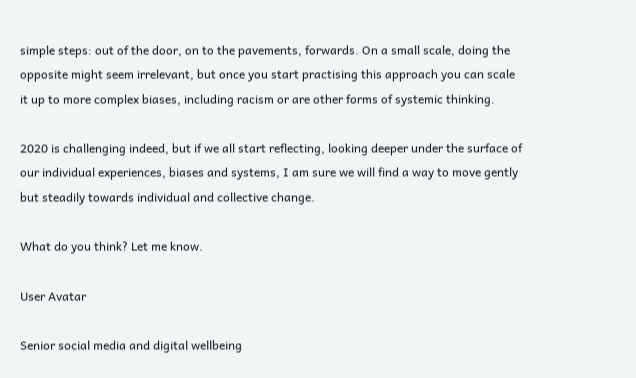simple steps: out of the door, on to the pavements, forwards. On a small scale, doing the opposite might seem irrelevant, but once you start practising this approach you can scale it up to more complex biases, including racism or are other forms of systemic thinking.

2020 is challenging indeed, but if we all start reflecting, looking deeper under the surface of our individual experiences, biases and systems, I am sure we will find a way to move gently but steadily towards individual and collective change.

What do you think? Let me know.

User Avatar

Senior social media and digital wellbeing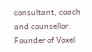consultant, coach and counsellor. Founder of Voxel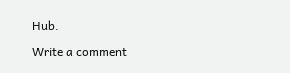Hub.

Write a comment